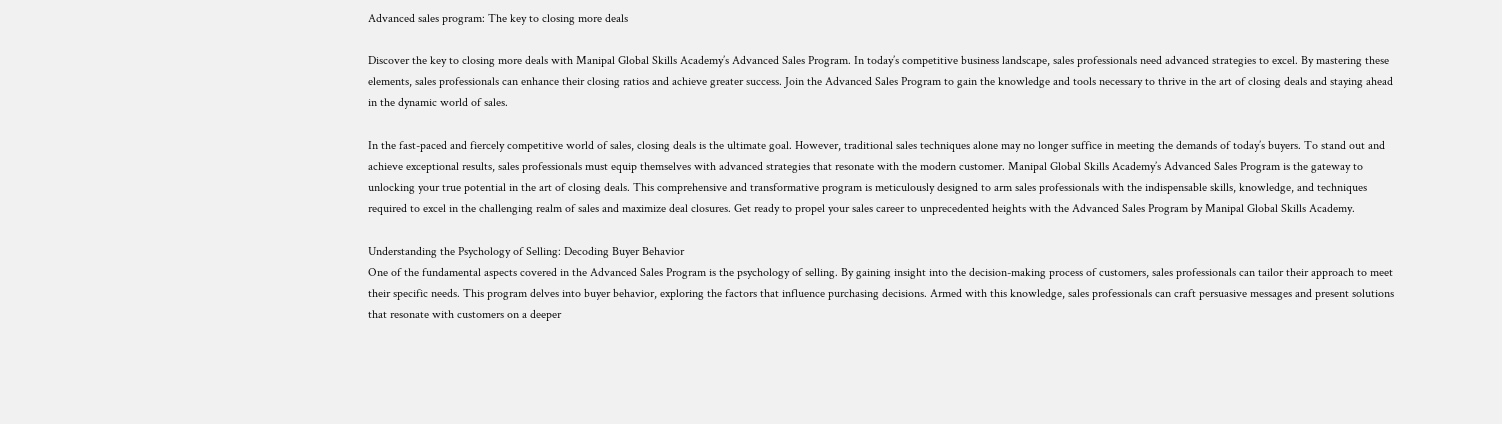Advanced sales program: The key to closing more deals

Discover the key to closing more deals with Manipal Global Skills Academy’s Advanced Sales Program. In today’s competitive business landscape, sales professionals need advanced strategies to excel. By mastering these elements, sales professionals can enhance their closing ratios and achieve greater success. Join the Advanced Sales Program to gain the knowledge and tools necessary to thrive in the art of closing deals and staying ahead in the dynamic world of sales.

In the fast-paced and fiercely competitive world of sales, closing deals is the ultimate goal. However, traditional sales techniques alone may no longer suffice in meeting the demands of today’s buyers. To stand out and achieve exceptional results, sales professionals must equip themselves with advanced strategies that resonate with the modern customer. Manipal Global Skills Academy’s Advanced Sales Program is the gateway to unlocking your true potential in the art of closing deals. This comprehensive and transformative program is meticulously designed to arm sales professionals with the indispensable skills, knowledge, and techniques required to excel in the challenging realm of sales and maximize deal closures. Get ready to propel your sales career to unprecedented heights with the Advanced Sales Program by Manipal Global Skills Academy.

Understanding the Psychology of Selling: Decoding Buyer Behavior
One of the fundamental aspects covered in the Advanced Sales Program is the psychology of selling. By gaining insight into the decision-making process of customers, sales professionals can tailor their approach to meet their specific needs. This program delves into buyer behavior, exploring the factors that influence purchasing decisions. Armed with this knowledge, sales professionals can craft persuasive messages and present solutions that resonate with customers on a deeper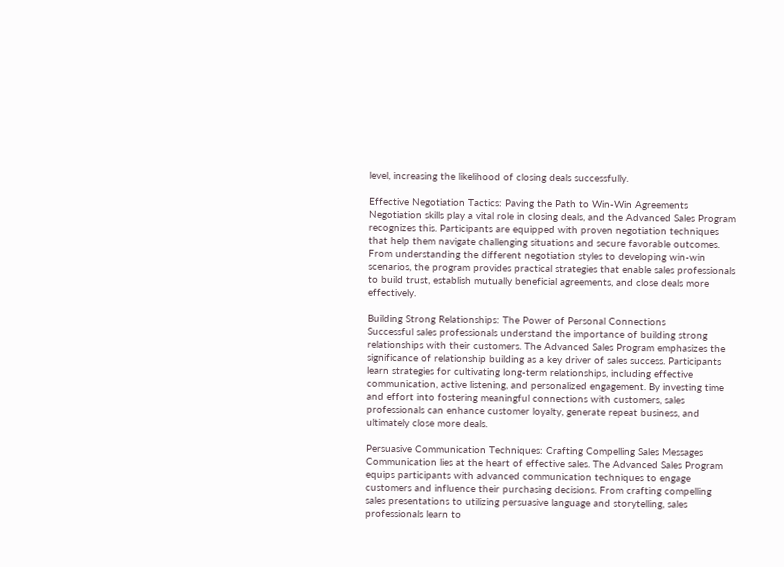level, increasing the likelihood of closing deals successfully.

Effective Negotiation Tactics: Paving the Path to Win-Win Agreements
Negotiation skills play a vital role in closing deals, and the Advanced Sales Program recognizes this. Participants are equipped with proven negotiation techniques that help them navigate challenging situations and secure favorable outcomes. From understanding the different negotiation styles to developing win-win scenarios, the program provides practical strategies that enable sales professionals to build trust, establish mutually beneficial agreements, and close deals more effectively.

Building Strong Relationships: The Power of Personal Connections
Successful sales professionals understand the importance of building strong relationships with their customers. The Advanced Sales Program emphasizes the significance of relationship building as a key driver of sales success. Participants learn strategies for cultivating long-term relationships, including effective communication, active listening, and personalized engagement. By investing time and effort into fostering meaningful connections with customers, sales professionals can enhance customer loyalty, generate repeat business, and ultimately close more deals.

Persuasive Communication Techniques: Crafting Compelling Sales Messages
Communication lies at the heart of effective sales. The Advanced Sales Program equips participants with advanced communication techniques to engage customers and influence their purchasing decisions. From crafting compelling sales presentations to utilizing persuasive language and storytelling, sales professionals learn to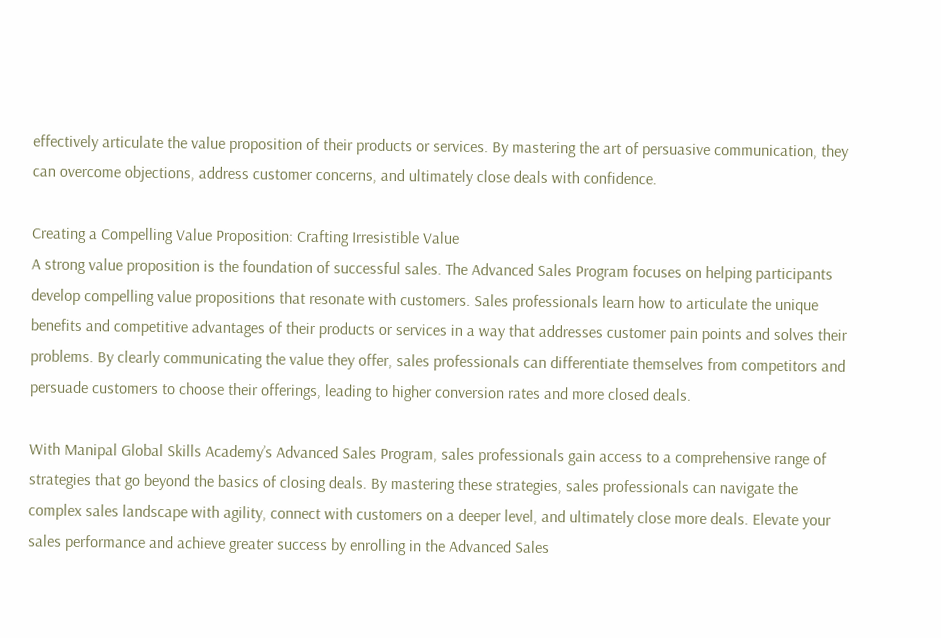effectively articulate the value proposition of their products or services. By mastering the art of persuasive communication, they can overcome objections, address customer concerns, and ultimately close deals with confidence.

Creating a Compelling Value Proposition: Crafting Irresistible Value
A strong value proposition is the foundation of successful sales. The Advanced Sales Program focuses on helping participants develop compelling value propositions that resonate with customers. Sales professionals learn how to articulate the unique benefits and competitive advantages of their products or services in a way that addresses customer pain points and solves their problems. By clearly communicating the value they offer, sales professionals can differentiate themselves from competitors and persuade customers to choose their offerings, leading to higher conversion rates and more closed deals.

With Manipal Global Skills Academy’s Advanced Sales Program, sales professionals gain access to a comprehensive range of strategies that go beyond the basics of closing deals. By mastering these strategies, sales professionals can navigate the complex sales landscape with agility, connect with customers on a deeper level, and ultimately close more deals. Elevate your sales performance and achieve greater success by enrolling in the Advanced Sales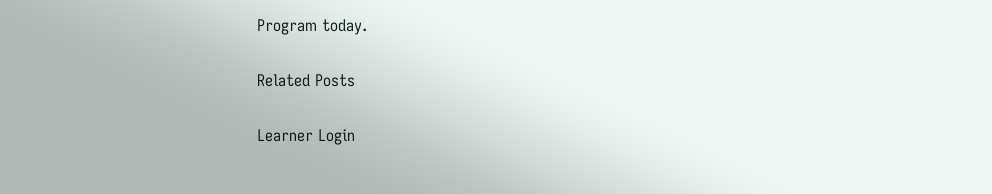Program today.

Related Posts

Learner Login